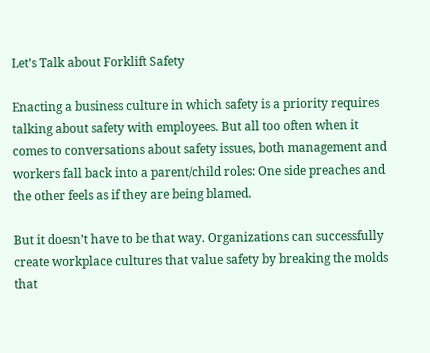Let’s Talk about Forklift Safety

Enacting a business culture in which safety is a priority requires talking about safety with employees. But all too often when it comes to conversations about safety issues, both management and workers fall back into a parent/child roles: One side preaches and the other feels as if they are being blamed.

But it doesn’t have to be that way. Organizations can successfully create workplace cultures that value safety by breaking the molds that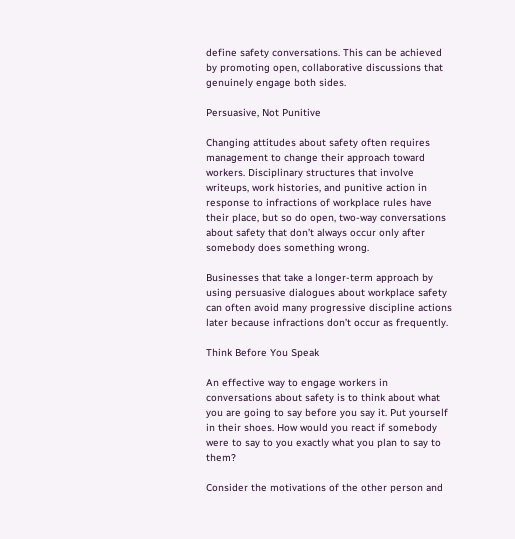define safety conversations. This can be achieved by promoting open, collaborative discussions that genuinely engage both sides.

Persuasive, Not Punitive

Changing attitudes about safety often requires management to change their approach toward workers. Disciplinary structures that involve writeups, work histories, and punitive action in response to infractions of workplace rules have their place, but so do open, two-way conversations about safety that don’t always occur only after somebody does something wrong.

Businesses that take a longer-term approach by using persuasive dialogues about workplace safety can often avoid many progressive discipline actions later because infractions don’t occur as frequently.

Think Before You Speak

An effective way to engage workers in conversations about safety is to think about what you are going to say before you say it. Put yourself in their shoes. How would you react if somebody were to say to you exactly what you plan to say to them?

Consider the motivations of the other person and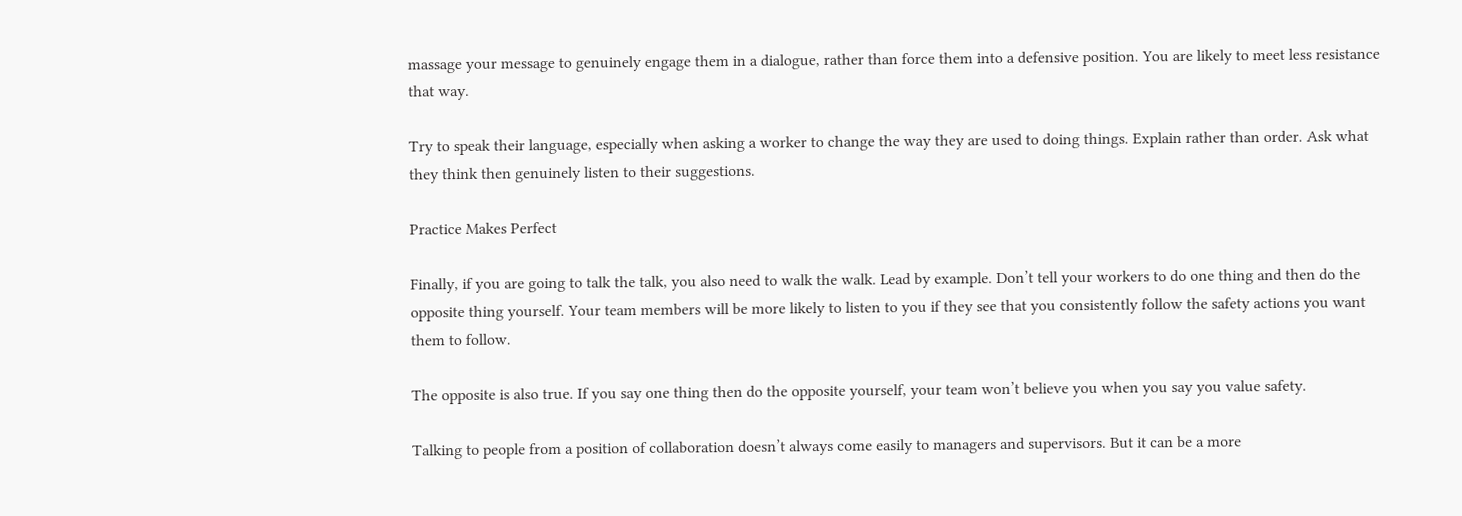massage your message to genuinely engage them in a dialogue, rather than force them into a defensive position. You are likely to meet less resistance that way.

Try to speak their language, especially when asking a worker to change the way they are used to doing things. Explain rather than order. Ask what they think then genuinely listen to their suggestions.

Practice Makes Perfect

Finally, if you are going to talk the talk, you also need to walk the walk. Lead by example. Don’t tell your workers to do one thing and then do the opposite thing yourself. Your team members will be more likely to listen to you if they see that you consistently follow the safety actions you want them to follow.

The opposite is also true. If you say one thing then do the opposite yourself, your team won’t believe you when you say you value safety.

Talking to people from a position of collaboration doesn’t always come easily to managers and supervisors. But it can be a more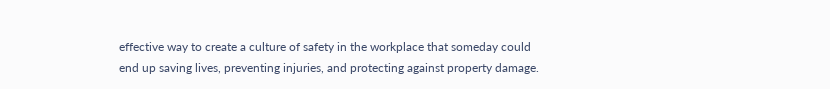effective way to create a culture of safety in the workplace that someday could end up saving lives, preventing injuries, and protecting against property damage.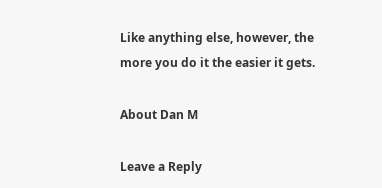Like anything else, however, the more you do it the easier it gets.

About Dan M

Leave a Reply